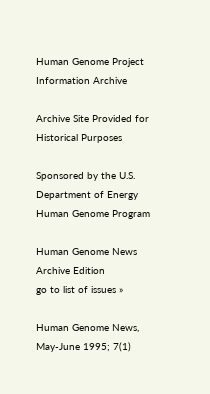Human Genome Project Information Archive

Archive Site Provided for Historical Purposes

Sponsored by the U.S. Department of Energy Human Genome Program

Human Genome News Archive Edition
go to list of issues »

Human Genome News, May-June 1995; 7(1)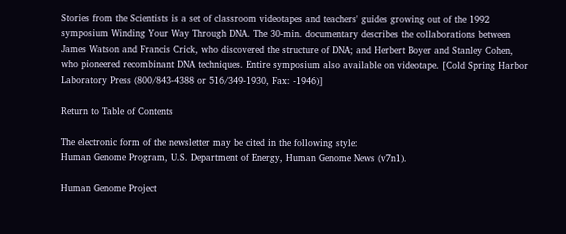Stories from the Scientists is a set of classroom videotapes and teachers' guides growing out of the 1992 symposium Winding Your Way Through DNA. The 30-min. documentary describes the collaborations between James Watson and Francis Crick, who discovered the structure of DNA; and Herbert Boyer and Stanley Cohen, who pioneered recombinant DNA techniques. Entire symposium also available on videotape. [Cold Spring Harbor Laboratory Press (800/843-4388 or 516/349-1930, Fax: -1946)]

Return to Table of Contents

The electronic form of the newsletter may be cited in the following style:
Human Genome Program, U.S. Department of Energy, Human Genome News (v7n1).

Human Genome Project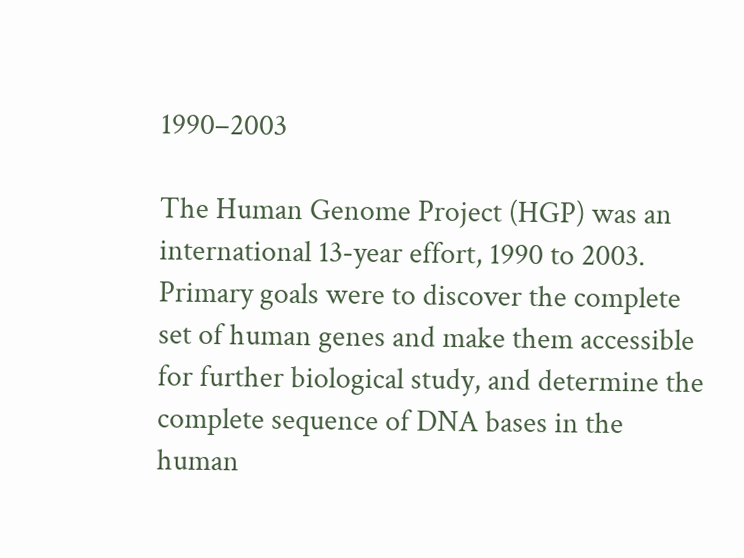1990–2003

The Human Genome Project (HGP) was an international 13-year effort, 1990 to 2003. Primary goals were to discover the complete set of human genes and make them accessible for further biological study, and determine the complete sequence of DNA bases in the human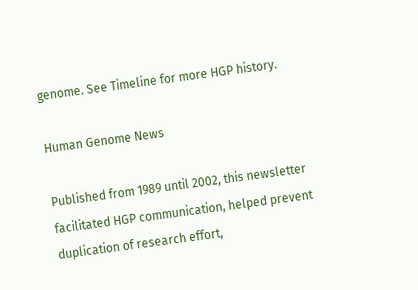genome. See Timeline for more HGP history.

Human Genome News

Published from 1989 until 2002, this newsletter facilitated HGP communication, helped prevent duplication of research effort,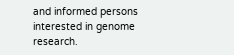and informed persons interested in genome research.